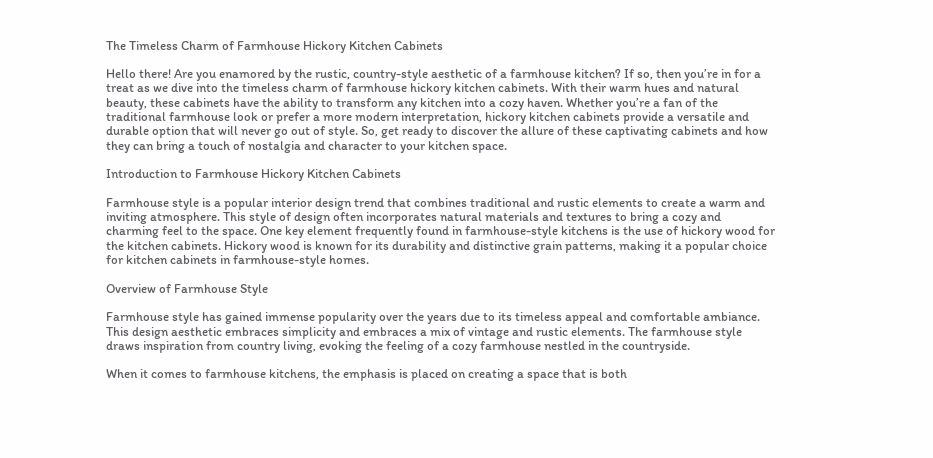The Timeless Charm of Farmhouse Hickory Kitchen Cabinets

Hello there! Are you enamored by the rustic, country-style aesthetic of a farmhouse kitchen? If so, then you’re in for a treat as we dive into the timeless charm of farmhouse hickory kitchen cabinets. With their warm hues and natural beauty, these cabinets have the ability to transform any kitchen into a cozy haven. Whether you’re a fan of the traditional farmhouse look or prefer a more modern interpretation, hickory kitchen cabinets provide a versatile and durable option that will never go out of style. So, get ready to discover the allure of these captivating cabinets and how they can bring a touch of nostalgia and character to your kitchen space.

Introduction to Farmhouse Hickory Kitchen Cabinets

Farmhouse style is a popular interior design trend that combines traditional and rustic elements to create a warm and inviting atmosphere. This style of design often incorporates natural materials and textures to bring a cozy and charming feel to the space. One key element frequently found in farmhouse-style kitchens is the use of hickory wood for the kitchen cabinets. Hickory wood is known for its durability and distinctive grain patterns, making it a popular choice for kitchen cabinets in farmhouse-style homes.

Overview of Farmhouse Style

Farmhouse style has gained immense popularity over the years due to its timeless appeal and comfortable ambiance. This design aesthetic embraces simplicity and embraces a mix of vintage and rustic elements. The farmhouse style draws inspiration from country living, evoking the feeling of a cozy farmhouse nestled in the countryside.

When it comes to farmhouse kitchens, the emphasis is placed on creating a space that is both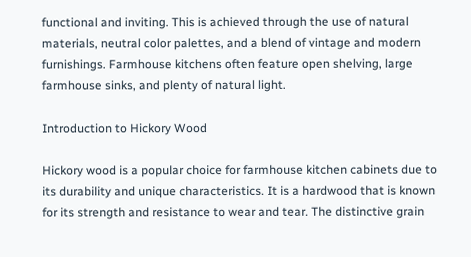functional and inviting. This is achieved through the use of natural materials, neutral color palettes, and a blend of vintage and modern furnishings. Farmhouse kitchens often feature open shelving, large farmhouse sinks, and plenty of natural light.

Introduction to Hickory Wood

Hickory wood is a popular choice for farmhouse kitchen cabinets due to its durability and unique characteristics. It is a hardwood that is known for its strength and resistance to wear and tear. The distinctive grain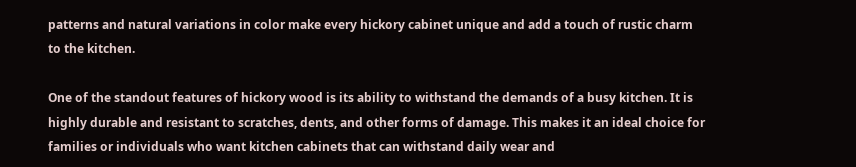patterns and natural variations in color make every hickory cabinet unique and add a touch of rustic charm to the kitchen.

One of the standout features of hickory wood is its ability to withstand the demands of a busy kitchen. It is highly durable and resistant to scratches, dents, and other forms of damage. This makes it an ideal choice for families or individuals who want kitchen cabinets that can withstand daily wear and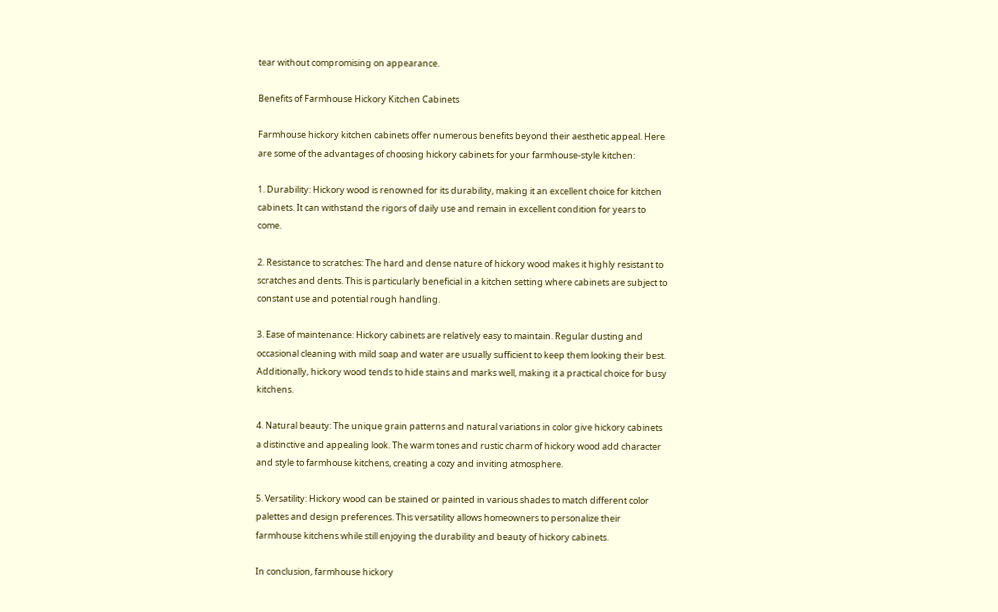tear without compromising on appearance.

Benefits of Farmhouse Hickory Kitchen Cabinets

Farmhouse hickory kitchen cabinets offer numerous benefits beyond their aesthetic appeal. Here are some of the advantages of choosing hickory cabinets for your farmhouse-style kitchen:

1. Durability: Hickory wood is renowned for its durability, making it an excellent choice for kitchen cabinets. It can withstand the rigors of daily use and remain in excellent condition for years to come.

2. Resistance to scratches: The hard and dense nature of hickory wood makes it highly resistant to scratches and dents. This is particularly beneficial in a kitchen setting where cabinets are subject to constant use and potential rough handling.

3. Ease of maintenance: Hickory cabinets are relatively easy to maintain. Regular dusting and occasional cleaning with mild soap and water are usually sufficient to keep them looking their best. Additionally, hickory wood tends to hide stains and marks well, making it a practical choice for busy kitchens.

4. Natural beauty: The unique grain patterns and natural variations in color give hickory cabinets a distinctive and appealing look. The warm tones and rustic charm of hickory wood add character and style to farmhouse kitchens, creating a cozy and inviting atmosphere.

5. Versatility: Hickory wood can be stained or painted in various shades to match different color palettes and design preferences. This versatility allows homeowners to personalize their farmhouse kitchens while still enjoying the durability and beauty of hickory cabinets.

In conclusion, farmhouse hickory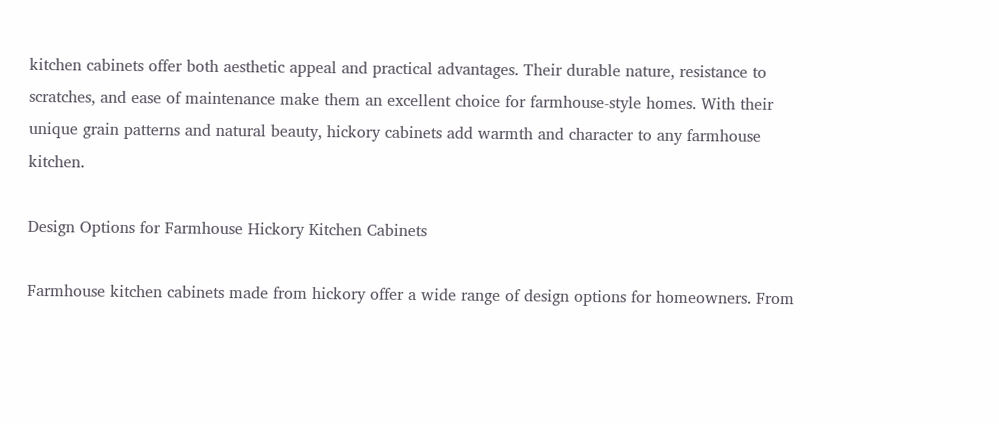kitchen cabinets offer both aesthetic appeal and practical advantages. Their durable nature, resistance to scratches, and ease of maintenance make them an excellent choice for farmhouse-style homes. With their unique grain patterns and natural beauty, hickory cabinets add warmth and character to any farmhouse kitchen.

Design Options for Farmhouse Hickory Kitchen Cabinets

Farmhouse kitchen cabinets made from hickory offer a wide range of design options for homeowners. From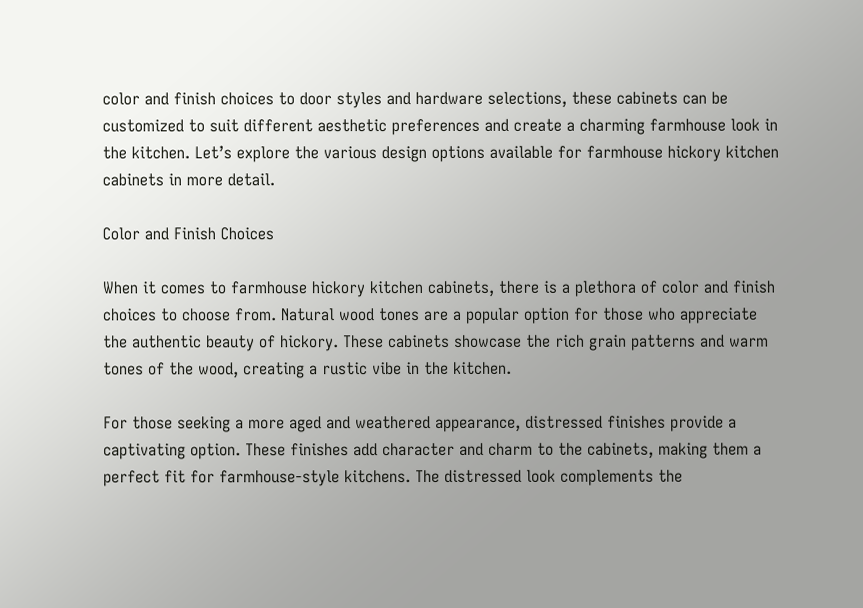color and finish choices to door styles and hardware selections, these cabinets can be customized to suit different aesthetic preferences and create a charming farmhouse look in the kitchen. Let’s explore the various design options available for farmhouse hickory kitchen cabinets in more detail.

Color and Finish Choices

When it comes to farmhouse hickory kitchen cabinets, there is a plethora of color and finish choices to choose from. Natural wood tones are a popular option for those who appreciate the authentic beauty of hickory. These cabinets showcase the rich grain patterns and warm tones of the wood, creating a rustic vibe in the kitchen.

For those seeking a more aged and weathered appearance, distressed finishes provide a captivating option. These finishes add character and charm to the cabinets, making them a perfect fit for farmhouse-style kitchens. The distressed look complements the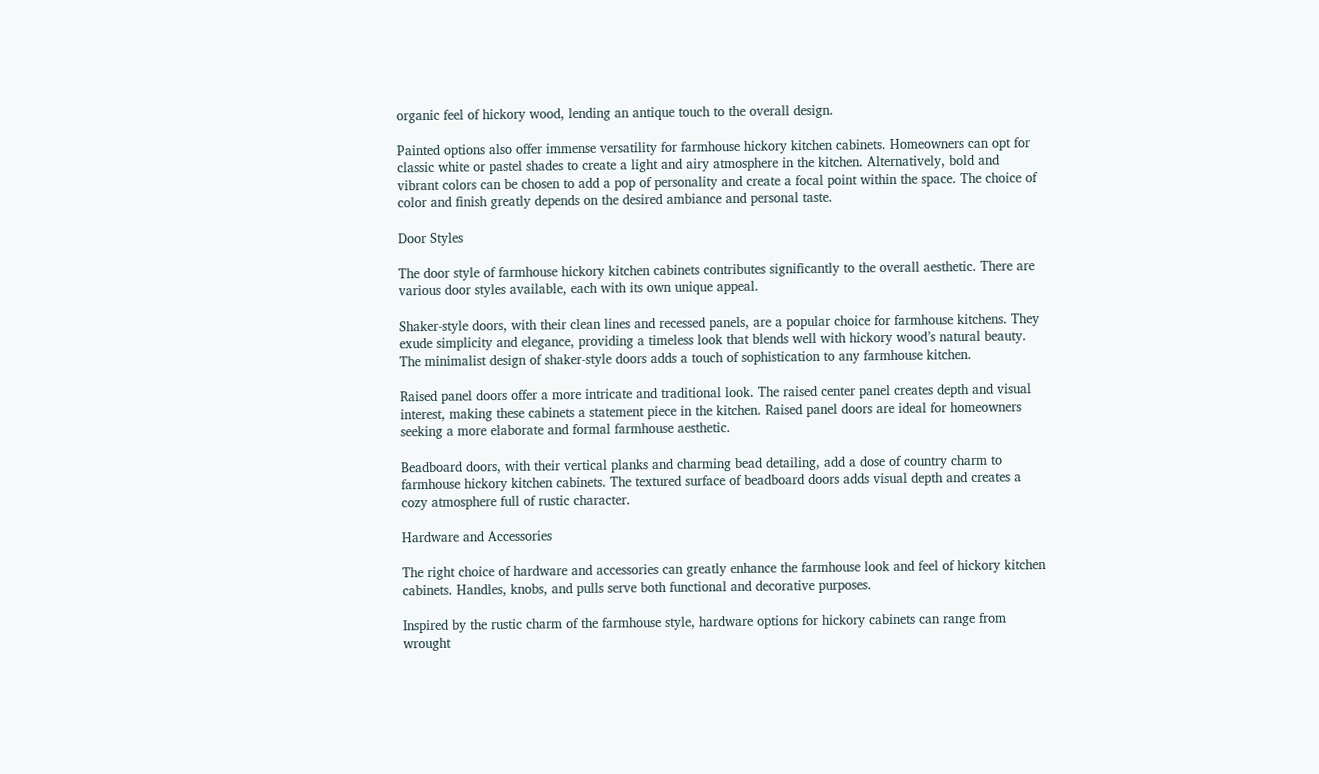organic feel of hickory wood, lending an antique touch to the overall design.

Painted options also offer immense versatility for farmhouse hickory kitchen cabinets. Homeowners can opt for classic white or pastel shades to create a light and airy atmosphere in the kitchen. Alternatively, bold and vibrant colors can be chosen to add a pop of personality and create a focal point within the space. The choice of color and finish greatly depends on the desired ambiance and personal taste.

Door Styles

The door style of farmhouse hickory kitchen cabinets contributes significantly to the overall aesthetic. There are various door styles available, each with its own unique appeal.

Shaker-style doors, with their clean lines and recessed panels, are a popular choice for farmhouse kitchens. They exude simplicity and elegance, providing a timeless look that blends well with hickory wood’s natural beauty. The minimalist design of shaker-style doors adds a touch of sophistication to any farmhouse kitchen.

Raised panel doors offer a more intricate and traditional look. The raised center panel creates depth and visual interest, making these cabinets a statement piece in the kitchen. Raised panel doors are ideal for homeowners seeking a more elaborate and formal farmhouse aesthetic.

Beadboard doors, with their vertical planks and charming bead detailing, add a dose of country charm to farmhouse hickory kitchen cabinets. The textured surface of beadboard doors adds visual depth and creates a cozy atmosphere full of rustic character.

Hardware and Accessories

The right choice of hardware and accessories can greatly enhance the farmhouse look and feel of hickory kitchen cabinets. Handles, knobs, and pulls serve both functional and decorative purposes.

Inspired by the rustic charm of the farmhouse style, hardware options for hickory cabinets can range from wrought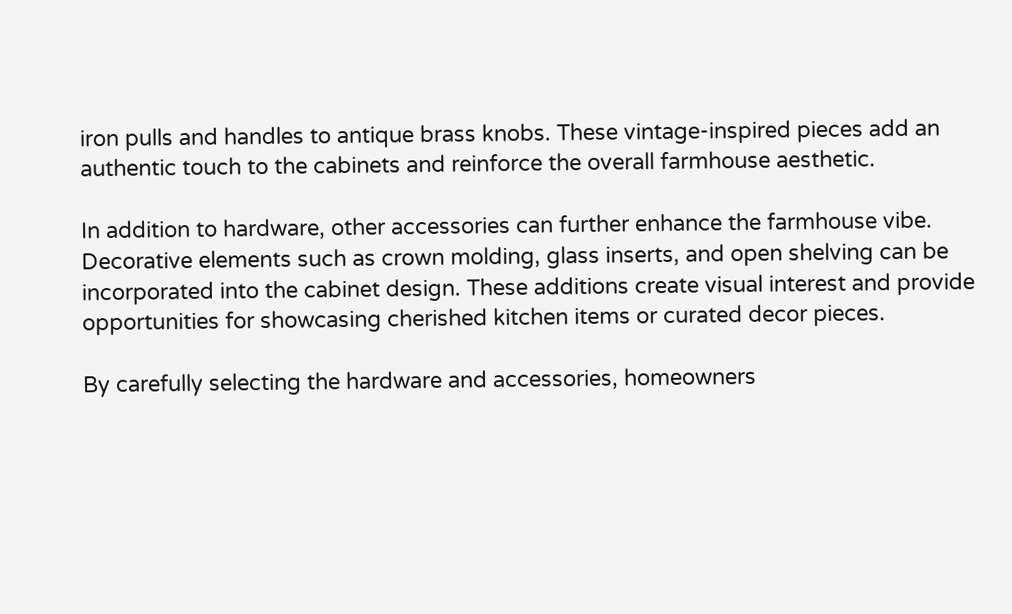iron pulls and handles to antique brass knobs. These vintage-inspired pieces add an authentic touch to the cabinets and reinforce the overall farmhouse aesthetic.

In addition to hardware, other accessories can further enhance the farmhouse vibe. Decorative elements such as crown molding, glass inserts, and open shelving can be incorporated into the cabinet design. These additions create visual interest and provide opportunities for showcasing cherished kitchen items or curated decor pieces.

By carefully selecting the hardware and accessories, homeowners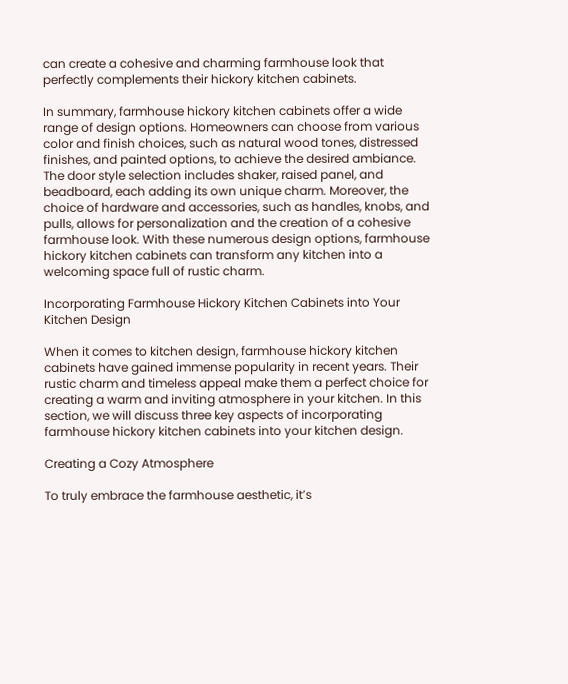can create a cohesive and charming farmhouse look that perfectly complements their hickory kitchen cabinets.

In summary, farmhouse hickory kitchen cabinets offer a wide range of design options. Homeowners can choose from various color and finish choices, such as natural wood tones, distressed finishes, and painted options, to achieve the desired ambiance. The door style selection includes shaker, raised panel, and beadboard, each adding its own unique charm. Moreover, the choice of hardware and accessories, such as handles, knobs, and pulls, allows for personalization and the creation of a cohesive farmhouse look. With these numerous design options, farmhouse hickory kitchen cabinets can transform any kitchen into a welcoming space full of rustic charm.

Incorporating Farmhouse Hickory Kitchen Cabinets into Your Kitchen Design

When it comes to kitchen design, farmhouse hickory kitchen cabinets have gained immense popularity in recent years. Their rustic charm and timeless appeal make them a perfect choice for creating a warm and inviting atmosphere in your kitchen. In this section, we will discuss three key aspects of incorporating farmhouse hickory kitchen cabinets into your kitchen design.

Creating a Cozy Atmosphere

To truly embrace the farmhouse aesthetic, it’s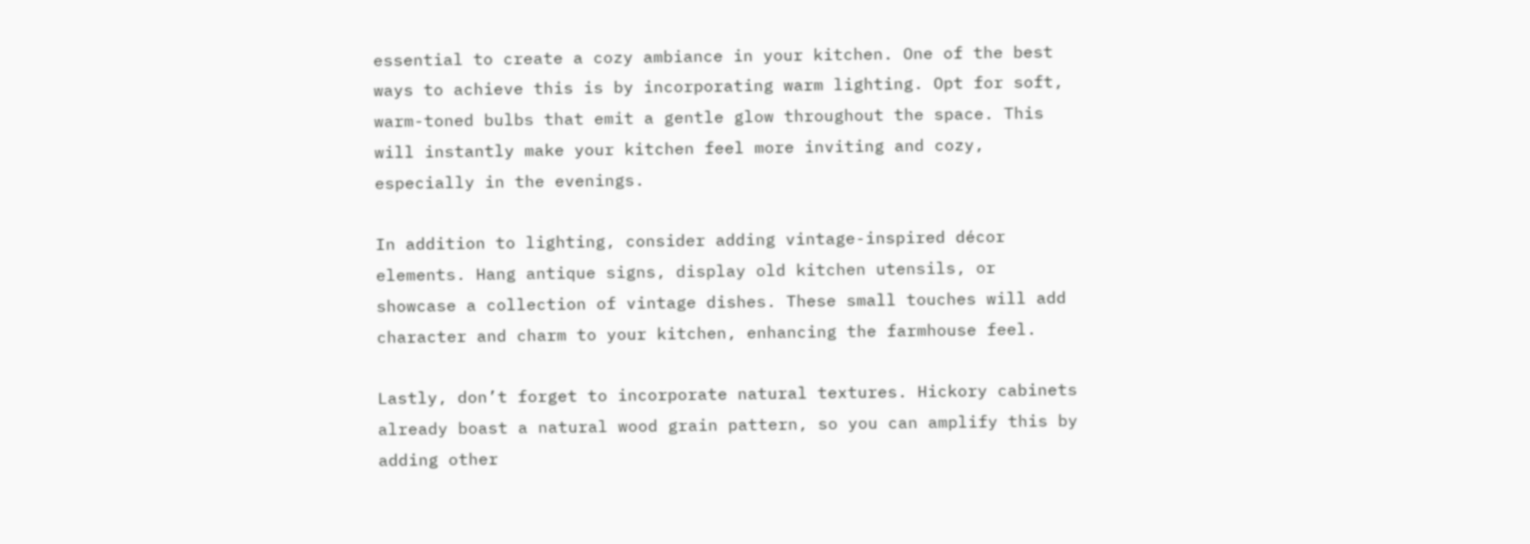essential to create a cozy ambiance in your kitchen. One of the best ways to achieve this is by incorporating warm lighting. Opt for soft, warm-toned bulbs that emit a gentle glow throughout the space. This will instantly make your kitchen feel more inviting and cozy, especially in the evenings.

In addition to lighting, consider adding vintage-inspired décor elements. Hang antique signs, display old kitchen utensils, or showcase a collection of vintage dishes. These small touches will add character and charm to your kitchen, enhancing the farmhouse feel.

Lastly, don’t forget to incorporate natural textures. Hickory cabinets already boast a natural wood grain pattern, so you can amplify this by adding other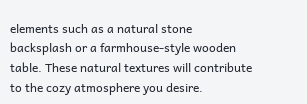elements such as a natural stone backsplash or a farmhouse-style wooden table. These natural textures will contribute to the cozy atmosphere you desire.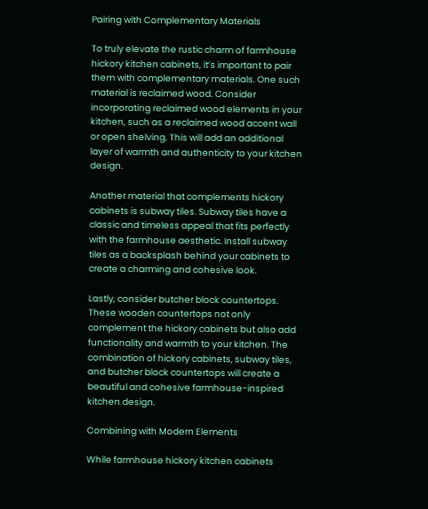Pairing with Complementary Materials

To truly elevate the rustic charm of farmhouse hickory kitchen cabinets, it’s important to pair them with complementary materials. One such material is reclaimed wood. Consider incorporating reclaimed wood elements in your kitchen, such as a reclaimed wood accent wall or open shelving. This will add an additional layer of warmth and authenticity to your kitchen design.

Another material that complements hickory cabinets is subway tiles. Subway tiles have a classic and timeless appeal that fits perfectly with the farmhouse aesthetic. Install subway tiles as a backsplash behind your cabinets to create a charming and cohesive look.

Lastly, consider butcher block countertops. These wooden countertops not only complement the hickory cabinets but also add functionality and warmth to your kitchen. The combination of hickory cabinets, subway tiles, and butcher block countertops will create a beautiful and cohesive farmhouse-inspired kitchen design.

Combining with Modern Elements

While farmhouse hickory kitchen cabinets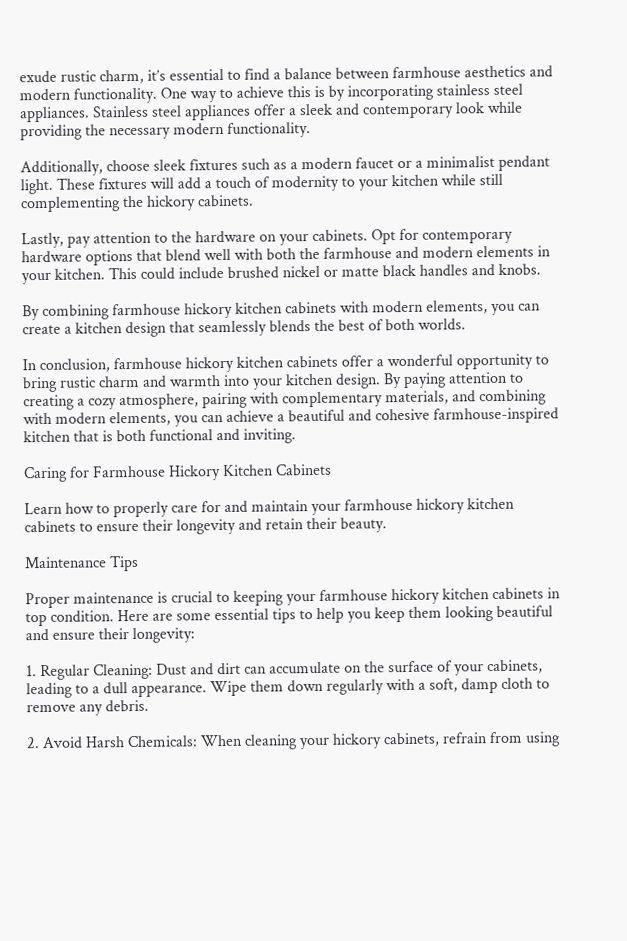exude rustic charm, it’s essential to find a balance between farmhouse aesthetics and modern functionality. One way to achieve this is by incorporating stainless steel appliances. Stainless steel appliances offer a sleek and contemporary look while providing the necessary modern functionality.

Additionally, choose sleek fixtures such as a modern faucet or a minimalist pendant light. These fixtures will add a touch of modernity to your kitchen while still complementing the hickory cabinets.

Lastly, pay attention to the hardware on your cabinets. Opt for contemporary hardware options that blend well with both the farmhouse and modern elements in your kitchen. This could include brushed nickel or matte black handles and knobs.

By combining farmhouse hickory kitchen cabinets with modern elements, you can create a kitchen design that seamlessly blends the best of both worlds.

In conclusion, farmhouse hickory kitchen cabinets offer a wonderful opportunity to bring rustic charm and warmth into your kitchen design. By paying attention to creating a cozy atmosphere, pairing with complementary materials, and combining with modern elements, you can achieve a beautiful and cohesive farmhouse-inspired kitchen that is both functional and inviting.

Caring for Farmhouse Hickory Kitchen Cabinets

Learn how to properly care for and maintain your farmhouse hickory kitchen cabinets to ensure their longevity and retain their beauty.

Maintenance Tips

Proper maintenance is crucial to keeping your farmhouse hickory kitchen cabinets in top condition. Here are some essential tips to help you keep them looking beautiful and ensure their longevity:

1. Regular Cleaning: Dust and dirt can accumulate on the surface of your cabinets, leading to a dull appearance. Wipe them down regularly with a soft, damp cloth to remove any debris.

2. Avoid Harsh Chemicals: When cleaning your hickory cabinets, refrain from using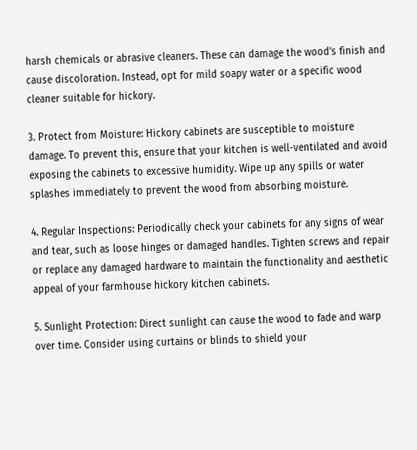harsh chemicals or abrasive cleaners. These can damage the wood’s finish and cause discoloration. Instead, opt for mild soapy water or a specific wood cleaner suitable for hickory.

3. Protect from Moisture: Hickory cabinets are susceptible to moisture damage. To prevent this, ensure that your kitchen is well-ventilated and avoid exposing the cabinets to excessive humidity. Wipe up any spills or water splashes immediately to prevent the wood from absorbing moisture.

4. Regular Inspections: Periodically check your cabinets for any signs of wear and tear, such as loose hinges or damaged handles. Tighten screws and repair or replace any damaged hardware to maintain the functionality and aesthetic appeal of your farmhouse hickory kitchen cabinets.

5. Sunlight Protection: Direct sunlight can cause the wood to fade and warp over time. Consider using curtains or blinds to shield your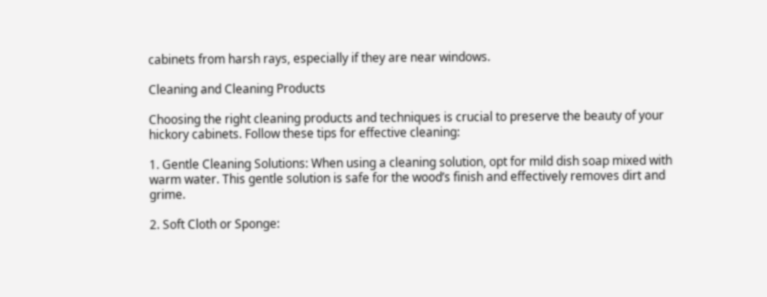cabinets from harsh rays, especially if they are near windows.

Cleaning and Cleaning Products

Choosing the right cleaning products and techniques is crucial to preserve the beauty of your hickory cabinets. Follow these tips for effective cleaning:

1. Gentle Cleaning Solutions: When using a cleaning solution, opt for mild dish soap mixed with warm water. This gentle solution is safe for the wood’s finish and effectively removes dirt and grime.

2. Soft Cloth or Sponge: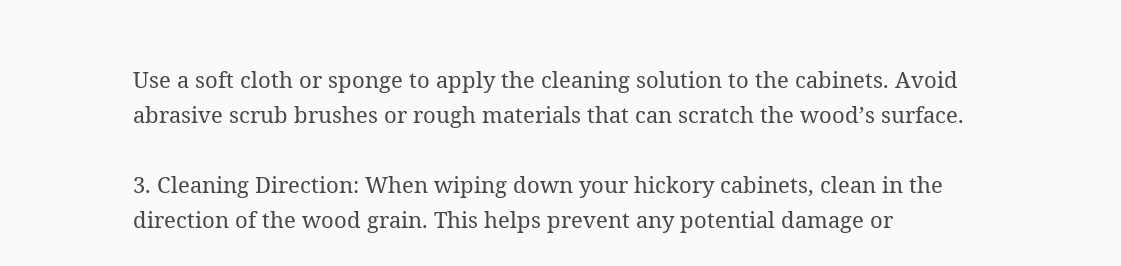Use a soft cloth or sponge to apply the cleaning solution to the cabinets. Avoid abrasive scrub brushes or rough materials that can scratch the wood’s surface.

3. Cleaning Direction: When wiping down your hickory cabinets, clean in the direction of the wood grain. This helps prevent any potential damage or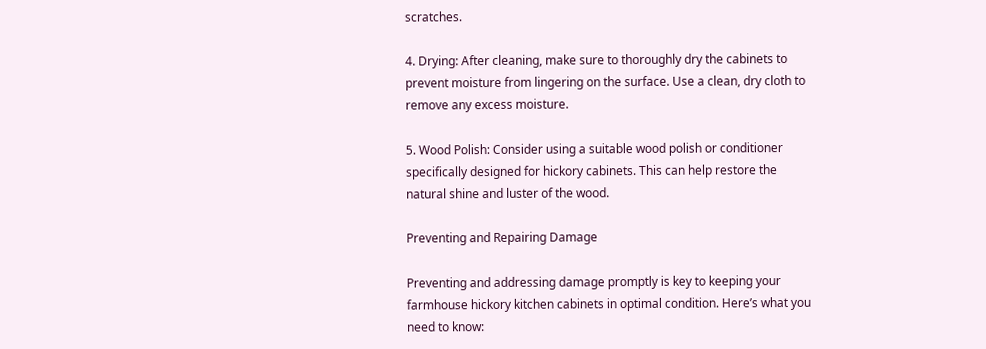scratches.

4. Drying: After cleaning, make sure to thoroughly dry the cabinets to prevent moisture from lingering on the surface. Use a clean, dry cloth to remove any excess moisture.

5. Wood Polish: Consider using a suitable wood polish or conditioner specifically designed for hickory cabinets. This can help restore the natural shine and luster of the wood.

Preventing and Repairing Damage

Preventing and addressing damage promptly is key to keeping your farmhouse hickory kitchen cabinets in optimal condition. Here’s what you need to know: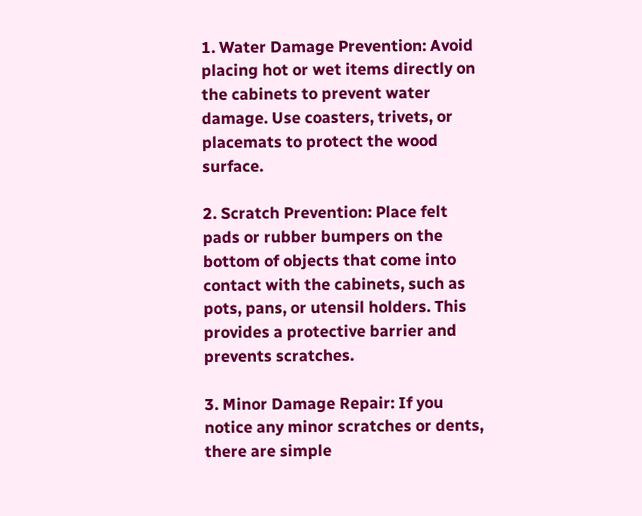1. Water Damage Prevention: Avoid placing hot or wet items directly on the cabinets to prevent water damage. Use coasters, trivets, or placemats to protect the wood surface.

2. Scratch Prevention: Place felt pads or rubber bumpers on the bottom of objects that come into contact with the cabinets, such as pots, pans, or utensil holders. This provides a protective barrier and prevents scratches.

3. Minor Damage Repair: If you notice any minor scratches or dents, there are simple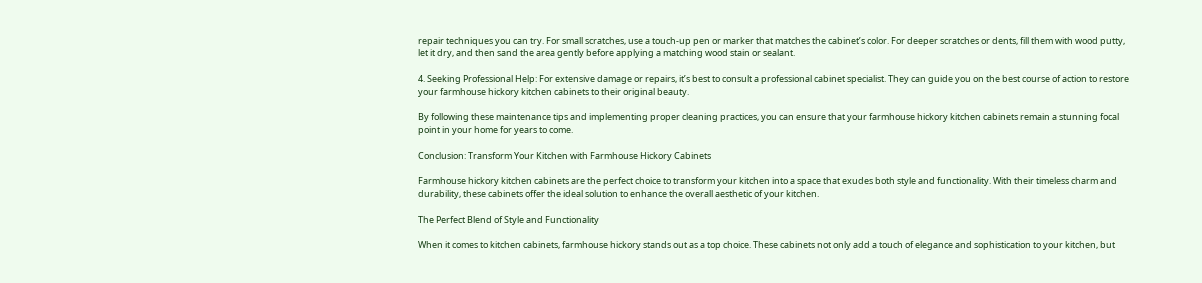repair techniques you can try. For small scratches, use a touch-up pen or marker that matches the cabinet’s color. For deeper scratches or dents, fill them with wood putty, let it dry, and then sand the area gently before applying a matching wood stain or sealant.

4. Seeking Professional Help: For extensive damage or repairs, it’s best to consult a professional cabinet specialist. They can guide you on the best course of action to restore your farmhouse hickory kitchen cabinets to their original beauty.

By following these maintenance tips and implementing proper cleaning practices, you can ensure that your farmhouse hickory kitchen cabinets remain a stunning focal point in your home for years to come.

Conclusion: Transform Your Kitchen with Farmhouse Hickory Cabinets

Farmhouse hickory kitchen cabinets are the perfect choice to transform your kitchen into a space that exudes both style and functionality. With their timeless charm and durability, these cabinets offer the ideal solution to enhance the overall aesthetic of your kitchen.

The Perfect Blend of Style and Functionality

When it comes to kitchen cabinets, farmhouse hickory stands out as a top choice. These cabinets not only add a touch of elegance and sophistication to your kitchen, but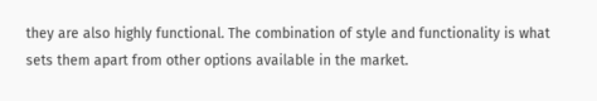they are also highly functional. The combination of style and functionality is what sets them apart from other options available in the market.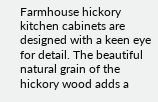Farmhouse hickory kitchen cabinets are designed with a keen eye for detail. The beautiful natural grain of the hickory wood adds a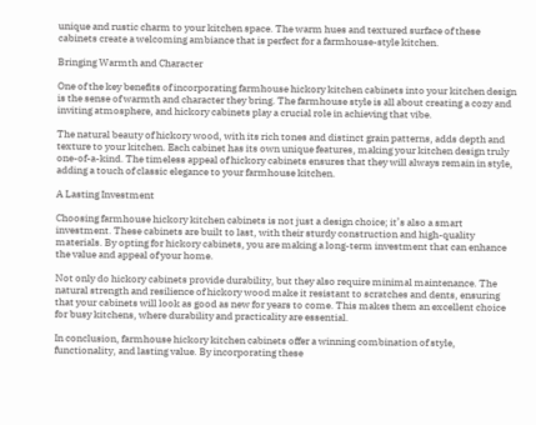unique and rustic charm to your kitchen space. The warm hues and textured surface of these cabinets create a welcoming ambiance that is perfect for a farmhouse-style kitchen.

Bringing Warmth and Character

One of the key benefits of incorporating farmhouse hickory kitchen cabinets into your kitchen design is the sense of warmth and character they bring. The farmhouse style is all about creating a cozy and inviting atmosphere, and hickory cabinets play a crucial role in achieving that vibe.

The natural beauty of hickory wood, with its rich tones and distinct grain patterns, adds depth and texture to your kitchen. Each cabinet has its own unique features, making your kitchen design truly one-of-a-kind. The timeless appeal of hickory cabinets ensures that they will always remain in style, adding a touch of classic elegance to your farmhouse kitchen.

A Lasting Investment

Choosing farmhouse hickory kitchen cabinets is not just a design choice; it’s also a smart investment. These cabinets are built to last, with their sturdy construction and high-quality materials. By opting for hickory cabinets, you are making a long-term investment that can enhance the value and appeal of your home.

Not only do hickory cabinets provide durability, but they also require minimal maintenance. The natural strength and resilience of hickory wood make it resistant to scratches and dents, ensuring that your cabinets will look as good as new for years to come. This makes them an excellent choice for busy kitchens, where durability and practicality are essential.

In conclusion, farmhouse hickory kitchen cabinets offer a winning combination of style, functionality, and lasting value. By incorporating these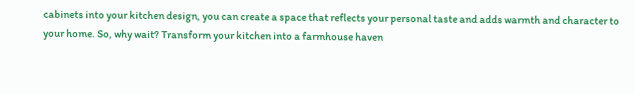cabinets into your kitchen design, you can create a space that reflects your personal taste and adds warmth and character to your home. So, why wait? Transform your kitchen into a farmhouse haven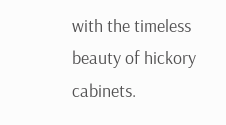with the timeless beauty of hickory cabinets.